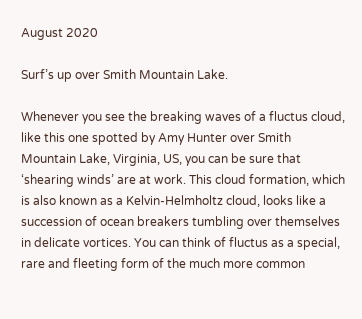August 2020

Surf’s up over Smith Mountain Lake.

Whenever you see the breaking waves of a fluctus cloud, like this one spotted by Amy Hunter over Smith Mountain Lake, Virginia, US, you can be sure that ‘shearing winds’ are at work. This cloud formation, which is also known as a Kelvin-Helmholtz cloud, looks like a succession of ocean breakers tumbling over themselves in delicate vortices. You can think of fluctus as a special, rare and fleeting form of the much more common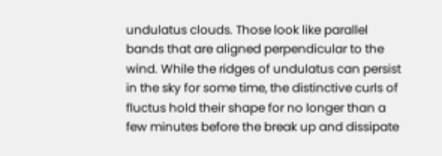undulatus clouds. Those look like parallel bands that are aligned perpendicular to the wind. While the ridges of undulatus can persist in the sky for some time, the distinctive curls of fluctus hold their shape for no longer than a few minutes before the break up and dissipate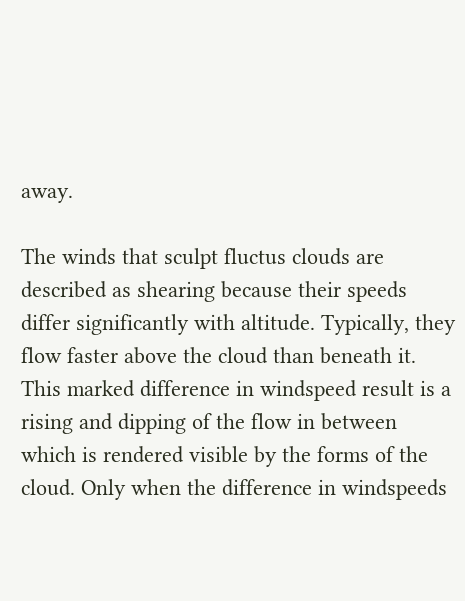away.

The winds that sculpt fluctus clouds are described as shearing because their speeds differ significantly with altitude. Typically, they flow faster above the cloud than beneath it. This marked difference in windspeed result is a rising and dipping of the flow in between which is rendered visible by the forms of the cloud. Only when the difference in windspeeds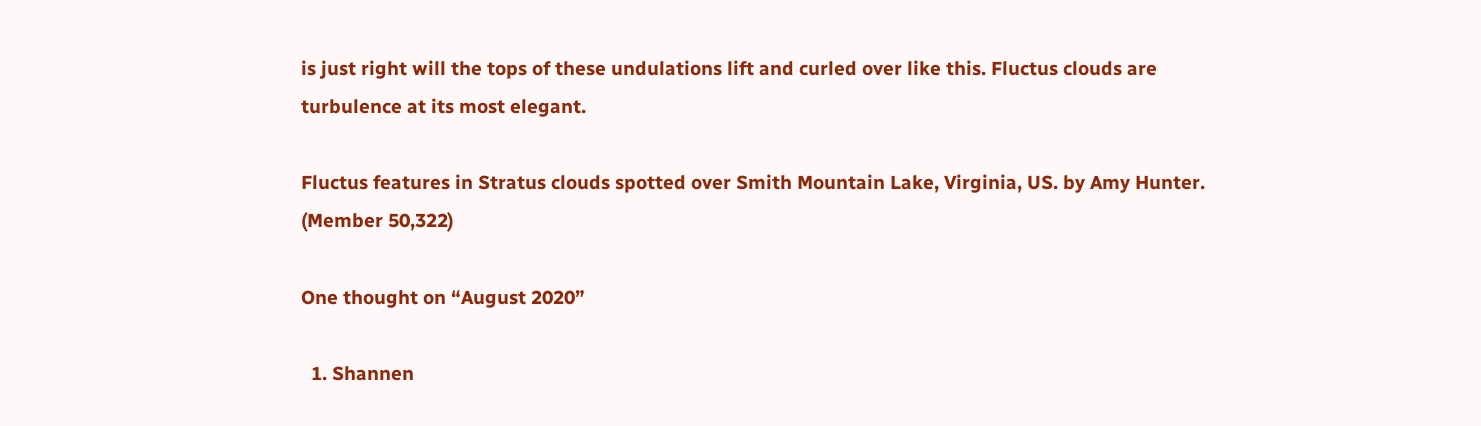is just right will the tops of these undulations lift and curled over like this. Fluctus clouds are turbulence at its most elegant.

Fluctus features in Stratus clouds spotted over Smith Mountain Lake, Virginia, US. by Amy Hunter. (Member 50,322)

One thought on “August 2020”

  1. Shannen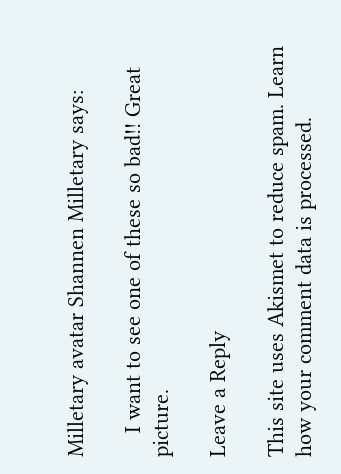Milletary avatar Shannen Milletary says:

    I want to see one of these so bad!! Great picture.

Leave a Reply

This site uses Akismet to reduce spam. Learn how your comment data is processed.